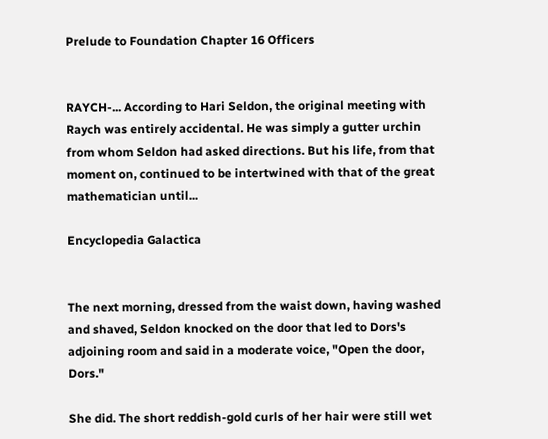Prelude to Foundation Chapter 16 Officers


RAYCH-... According to Hari Seldon, the original meeting with Raych was entirely accidental. He was simply a gutter urchin from whom Seldon had asked directions. But his life, from that moment on, continued to be intertwined with that of the great mathematician until...

Encyclopedia Galactica


The next morning, dressed from the waist down, having washed and shaved, Seldon knocked on the door that led to Dors's adjoining room and said in a moderate voice, "Open the door, Dors."

She did. The short reddish-gold curls of her hair were still wet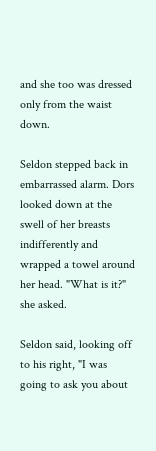and she too was dressed only from the waist down.

Seldon stepped back in embarrassed alarm. Dors looked down at the swell of her breasts indifferently and wrapped a towel around her head. "What is it?" she asked.

Seldon said, looking off to his right, "I was going to ask you about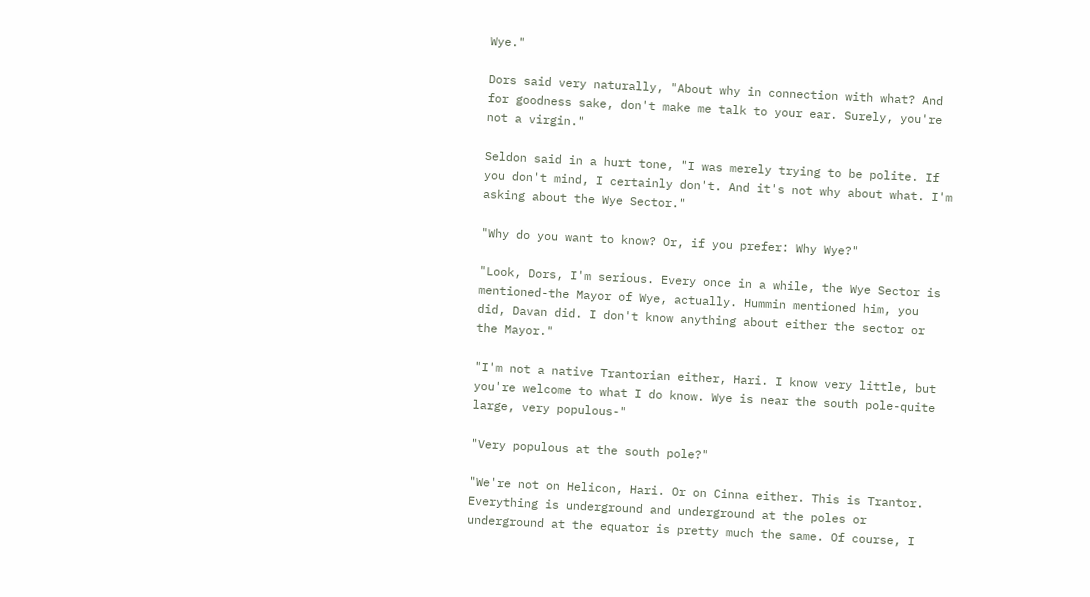Wye."

Dors said very naturally, "About why in connection with what? And for goodness sake, don't make me talk to your ear. Surely, you're not a virgin."

Seldon said in a hurt tone, "I was merely trying to be polite. If you don't mind, I certainly don't. And it's not why about what. I'm asking about the Wye Sector."

"Why do you want to know? Or, if you prefer: Why Wye?"

"Look, Dors, I'm serious. Every once in a while, the Wye Sector is mentioned-the Mayor of Wye, actually. Hummin mentioned him, you did, Davan did. I don't know anything about either the sector or the Mayor."

"I'm not a native Trantorian either, Hari. I know very little, but you're welcome to what I do know. Wye is near the south pole-quite large, very populous-"

"Very populous at the south pole?"

"We're not on Helicon, Hari. Or on Cinna either. This is Trantor. Everything is underground and underground at the poles or underground at the equator is pretty much the same. Of course, I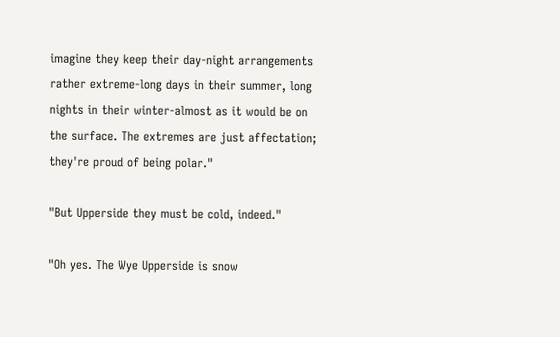imagine they keep their day-night arrangements rather extreme-long days in their summer, long nights in their winter-almost as it would be on the surface. The extremes are just affectation; they're proud of being polar."

"But Upperside they must be cold, indeed."

"Oh yes. The Wye Upperside is snow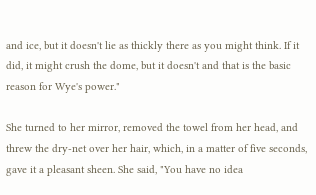and ice, but it doesn't lie as thickly there as you might think. If it did, it might crush the dome, but it doesn't and that is the basic reason for Wye's power."

She turned to her mirror, removed the towel from her head, and threw the dry-net over her hair, which, in a matter of five seconds, gave it a pleasant sheen. She said, "You have no idea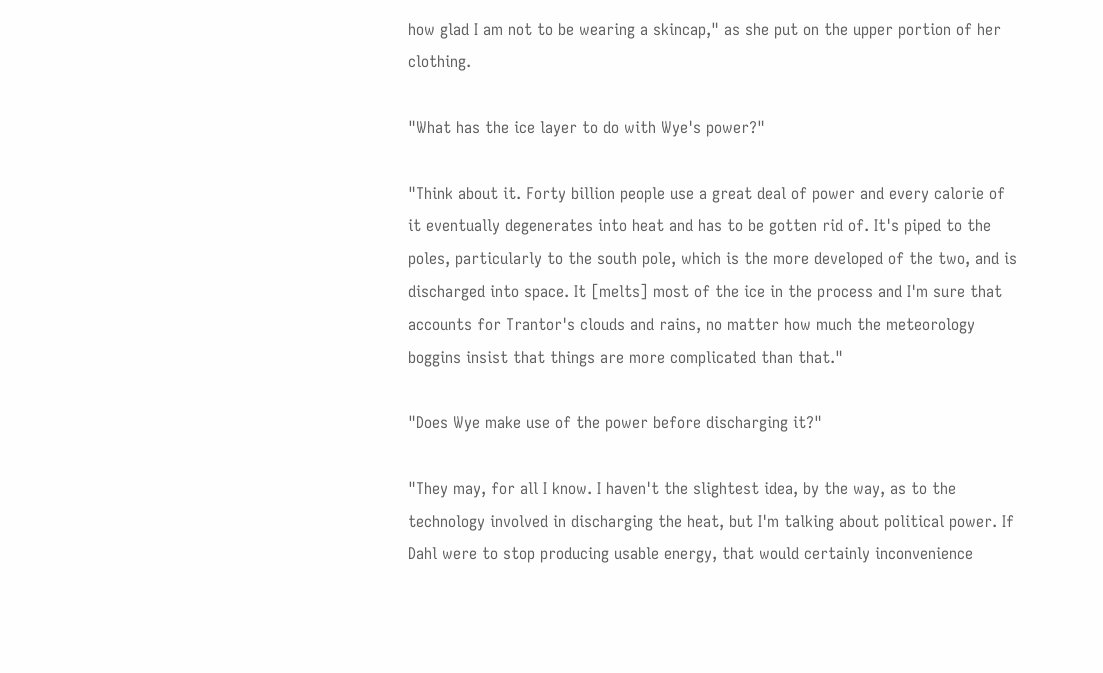how glad I am not to be wearing a skincap," as she put on the upper portion of her clothing.

"What has the ice layer to do with Wye's power?"

"Think about it. Forty billion people use a great deal of power and every calorie of it eventually degenerates into heat and has to be gotten rid of. It's piped to the poles, particularly to the south pole, which is the more developed of the two, and is discharged into space. It [melts] most of the ice in the process and I'm sure that accounts for Trantor's clouds and rains, no matter how much the meteorology boggins insist that things are more complicated than that."

"Does Wye make use of the power before discharging it?"

"They may, for all I know. I haven't the slightest idea, by the way, as to the technology involved in discharging the heat, but I'm talking about political power. If Dahl were to stop producing usable energy, that would certainly inconvenience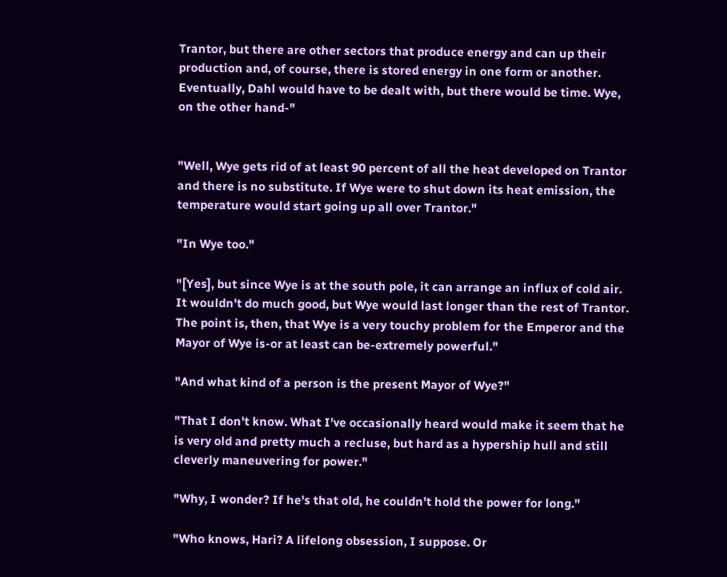Trantor, but there are other sectors that produce energy and can up their production and, of course, there is stored energy in one form or another. Eventually, Dahl would have to be dealt with, but there would be time. Wye, on the other hand-"


"Well, Wye gets rid of at least 90 percent of all the heat developed on Trantor and there is no substitute. If Wye were to shut down its heat emission, the temperature would start going up all over Trantor."

"In Wye too."

"[Yes], but since Wye is at the south pole, it can arrange an influx of cold air. It wouldn't do much good, but Wye would last longer than the rest of Trantor. The point is, then, that Wye is a very touchy problem for the Emperor and the Mayor of Wye is-or at least can be-extremely powerful."

"And what kind of a person is the present Mayor of Wye?"

"That I don't know. What I've occasionally heard would make it seem that he is very old and pretty much a recluse, but hard as a hypership hull and still cleverly maneuvering for power."

"Why, I wonder? If he's that old, he couldn't hold the power for long."

"Who knows, Hari? A lifelong obsession, I suppose. Or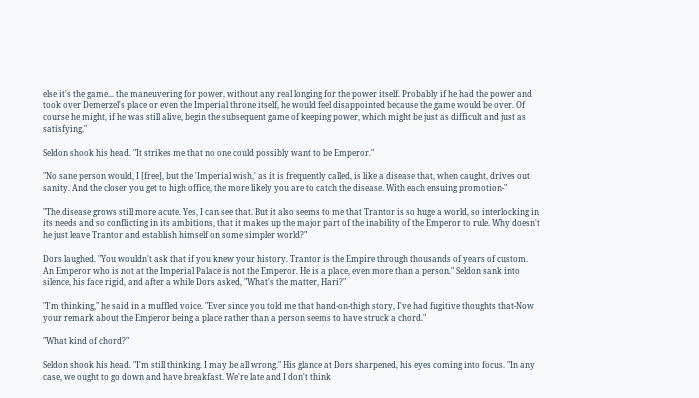else it's the game... the maneuvering for power, without any real longing for the power itself. Probably if he had the power and took over Demerzel's place or even the Imperial throne itself, he would feel disappointed because the game would be over. Of course he might, if he was still alive, begin the subsequent game of keeping power, which might be just as difficult and just as satisfying."

Seldon shook his head. "It strikes me that no one could possibly want to be Emperor."

"No sane person would, I [free], but the 'Imperial wish,' as it is frequently called, is like a disease that, when caught, drives out sanity. And the closer you get to high office, the more likely you are to catch the disease. With each ensuing promotion-"

"The disease grows still more acute. Yes, I can see that. But it also seems to me that Trantor is so huge a world, so interlocking in its needs and so conflicting in its ambitions, that it makes up the major part of the inability of the Emperor to rule. Why doesn't he just leave Trantor and establish himself on some simpler world?"

Dors laughed. "You wouldn't ask that if you knew your history. Trantor is the Empire through thousands of years of custom. An Emperor who is not at the Imperial Palace is not the Emperor. He is a place, even more than a person." Seldon sank into silence, his face rigid, and after a while Dors asked, "What's the matter, Hari?"

"I'm thinking," he said in a muffled voice. "Ever since you told me that hand-on-thigh story, I've had fugitive thoughts that-Now your remark about the Emperor being a place rather than a person seems to have struck a chord."

"What kind of chord?"

Seldon shook his head. "I'm still thinking. I may be all wrong." His glance at Dors sharpened, his eyes coming into focus. "In any case, we ought to go down and have breakfast. We're late and I don't think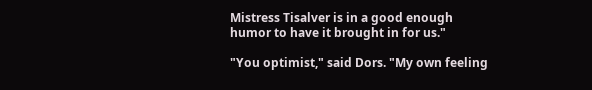Mistress Tisalver is in a good enough humor to have it brought in for us."

"You optimist," said Dors. "My own feeling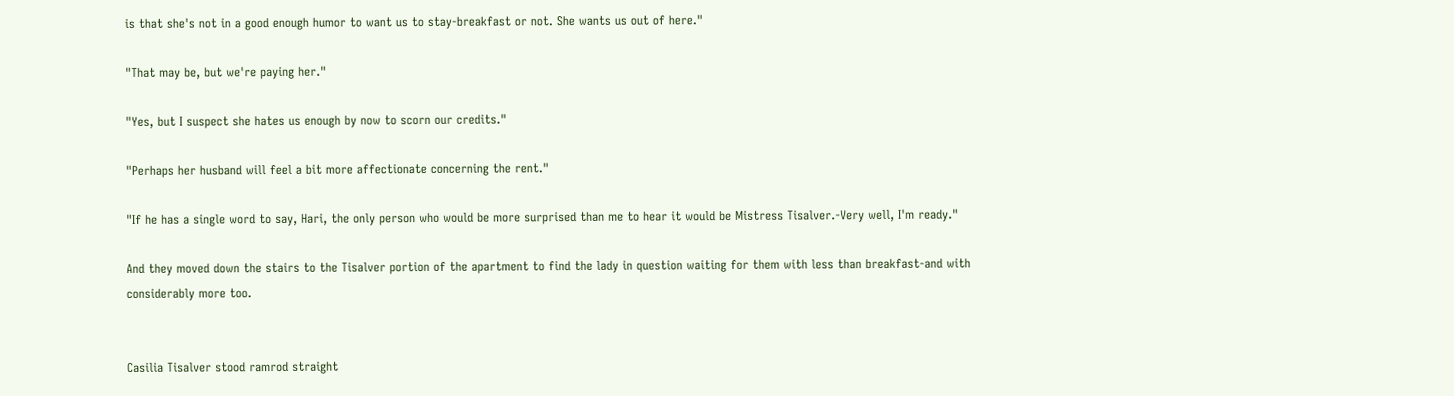is that she's not in a good enough humor to want us to stay-breakfast or not. She wants us out of here."

"That may be, but we're paying her."

"Yes, but I suspect she hates us enough by now to scorn our credits."

"Perhaps her husband will feel a bit more affectionate concerning the rent."

"If he has a single word to say, Hari, the only person who would be more surprised than me to hear it would be Mistress Tisalver.-Very well, I'm ready."

And they moved down the stairs to the Tisalver portion of the apartment to find the lady in question waiting for them with less than breakfast-and with considerably more too.


Casilia Tisalver stood ramrod straight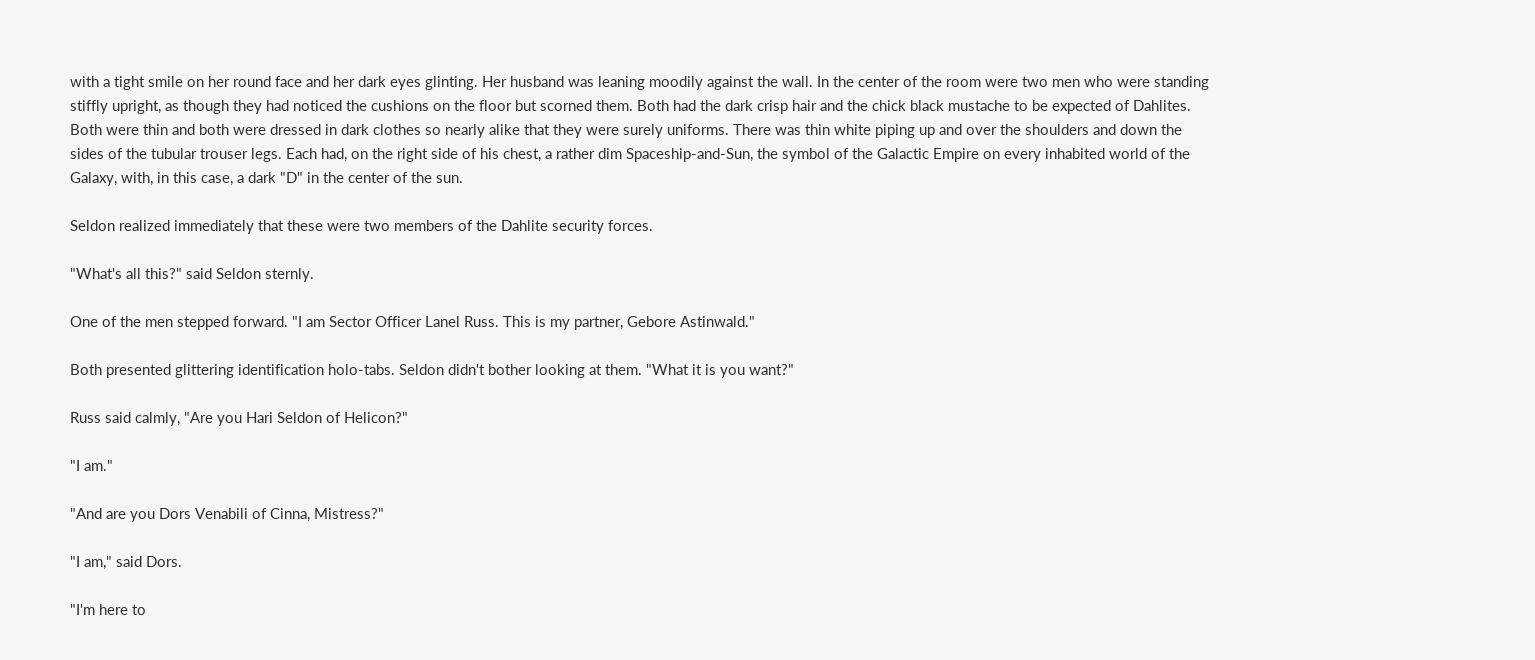with a tight smile on her round face and her dark eyes glinting. Her husband was leaning moodily against the wall. In the center of the room were two men who were standing stiffly upright, as though they had noticed the cushions on the floor but scorned them. Both had the dark crisp hair and the chick black mustache to be expected of Dahlites. Both were thin and both were dressed in dark clothes so nearly alike that they were surely uniforms. There was thin white piping up and over the shoulders and down the sides of the tubular trouser legs. Each had, on the right side of his chest, a rather dim Spaceship-and-Sun, the symbol of the Galactic Empire on every inhabited world of the Galaxy, with, in this case, a dark "D" in the center of the sun.

Seldon realized immediately that these were two members of the Dahlite security forces.

"What's all this?" said Seldon sternly.

One of the men stepped forward. "I am Sector Officer Lanel Russ. This is my partner, Gebore Astinwald."

Both presented glittering identification holo-tabs. Seldon didn't bother looking at them. "What it is you want?"

Russ said calmly, "Are you Hari Seldon of Helicon?"

"I am."

"And are you Dors Venabili of Cinna, Mistress?"

"I am," said Dors.

"I'm here to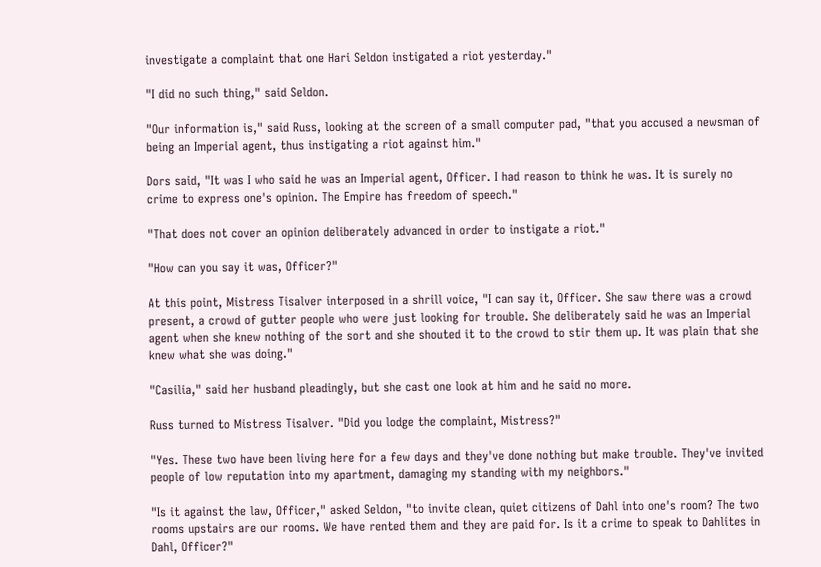investigate a complaint that one Hari Seldon instigated a riot yesterday."

"I did no such thing," said Seldon.

"Our information is," said Russ, looking at the screen of a small computer pad, "that you accused a newsman of being an Imperial agent, thus instigating a riot against him."

Dors said, "It was I who said he was an Imperial agent, Officer. I had reason to think he was. It is surely no crime to express one's opinion. The Empire has freedom of speech."

"That does not cover an opinion deliberately advanced in order to instigate a riot."

"How can you say it was, Officer?"

At this point, Mistress Tisalver interposed in a shrill voice, "I can say it, Officer. She saw there was a crowd present, a crowd of gutter people who were just looking for trouble. She deliberately said he was an Imperial agent when she knew nothing of the sort and she shouted it to the crowd to stir them up. It was plain that she knew what she was doing."

"Casilia," said her husband pleadingly, but she cast one look at him and he said no more.

Russ turned to Mistress Tisalver. "Did you lodge the complaint, Mistress?"

"Yes. These two have been living here for a few days and they've done nothing but make trouble. They've invited people of low reputation into my apartment, damaging my standing with my neighbors."

"Is it against the law, Officer," asked Seldon, "to invite clean, quiet citizens of Dahl into one's room? The two rooms upstairs are our rooms. We have rented them and they are paid for. Is it a crime to speak to Dahlites in Dahl, Officer?"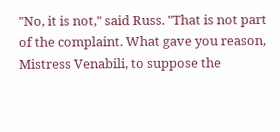"No, it is not," said Russ. "That is not part of the complaint. What gave you reason, Mistress Venabili, to suppose the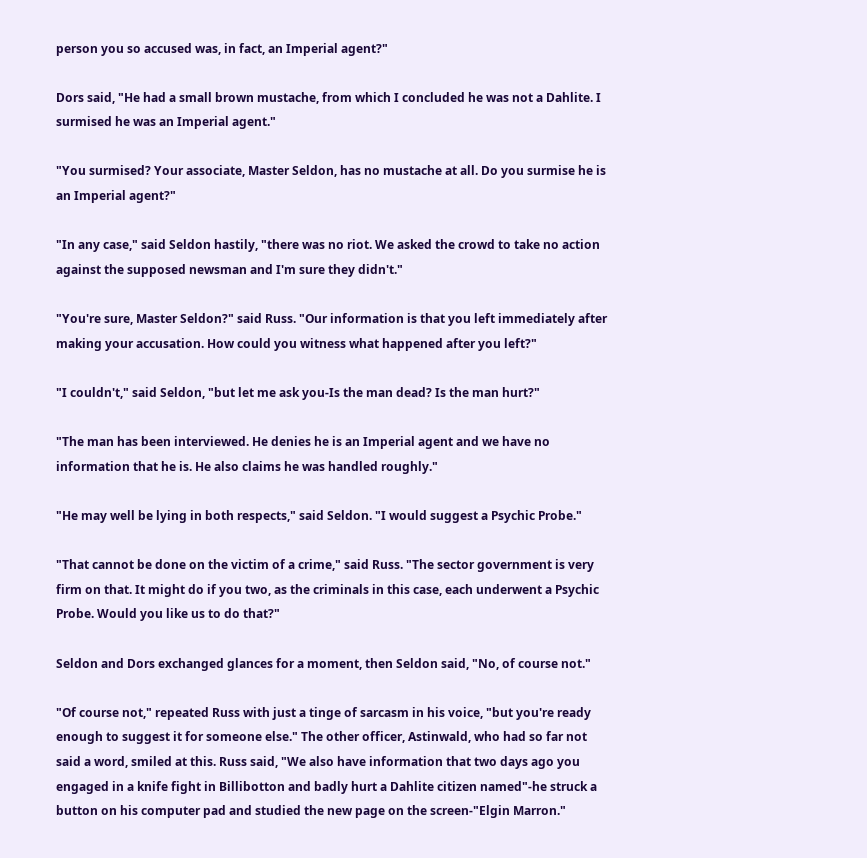person you so accused was, in fact, an Imperial agent?"

Dors said, "He had a small brown mustache, from which I concluded he was not a Dahlite. I surmised he was an Imperial agent."

"You surmised? Your associate, Master Seldon, has no mustache at all. Do you surmise he is an Imperial agent?"

"In any case," said Seldon hastily, "there was no riot. We asked the crowd to take no action against the supposed newsman and I'm sure they didn't."

"You're sure, Master Seldon?" said Russ. "Our information is that you left immediately after making your accusation. How could you witness what happened after you left?"

"I couldn't," said Seldon, "but let me ask you-Is the man dead? Is the man hurt?"

"The man has been interviewed. He denies he is an Imperial agent and we have no information that he is. He also claims he was handled roughly."

"He may well be lying in both respects," said Seldon. "I would suggest a Psychic Probe."

"That cannot be done on the victim of a crime," said Russ. "The sector government is very firm on that. It might do if you two, as the criminals in this case, each underwent a Psychic Probe. Would you like us to do that?"

Seldon and Dors exchanged glances for a moment, then Seldon said, "No, of course not."

"Of course not," repeated Russ with just a tinge of sarcasm in his voice, "but you're ready enough to suggest it for someone else." The other officer, Astinwald, who had so far not said a word, smiled at this. Russ said, "We also have information that two days ago you engaged in a knife fight in Billibotton and badly hurt a Dahlite citizen named"-he struck a button on his computer pad and studied the new page on the screen-"Elgin Marron."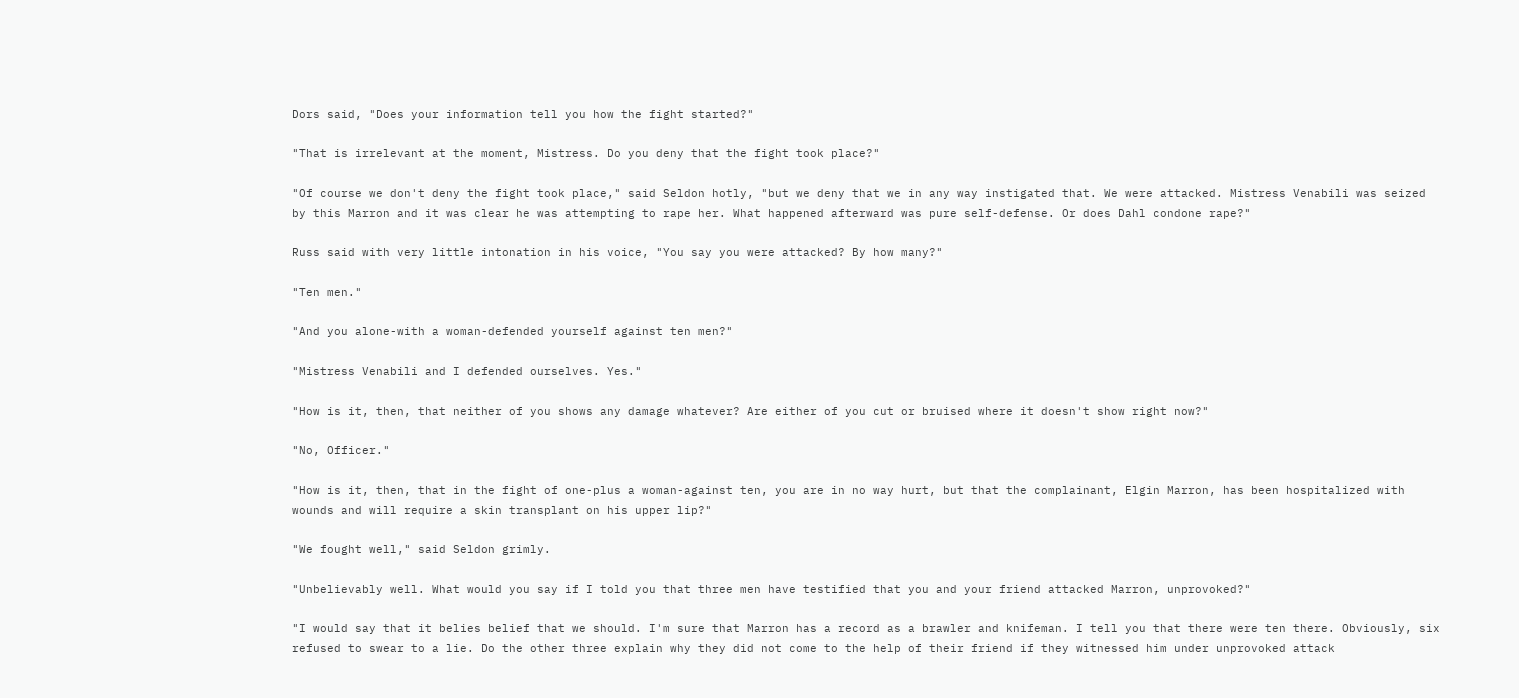Dors said, "Does your information tell you how the fight started?"

"That is irrelevant at the moment, Mistress. Do you deny that the fight took place?"

"Of course we don't deny the fight took place," said Seldon hotly, "but we deny that we in any way instigated that. We were attacked. Mistress Venabili was seized by this Marron and it was clear he was attempting to rape her. What happened afterward was pure self-defense. Or does Dahl condone rape?"

Russ said with very little intonation in his voice, "You say you were attacked? By how many?"

"Ten men."

"And you alone-with a woman-defended yourself against ten men?"

"Mistress Venabili and I defended ourselves. Yes."

"How is it, then, that neither of you shows any damage whatever? Are either of you cut or bruised where it doesn't show right now?"

"No, Officer."

"How is it, then, that in the fight of one-plus a woman-against ten, you are in no way hurt, but that the complainant, Elgin Marron, has been hospitalized with wounds and will require a skin transplant on his upper lip?"

"We fought well," said Seldon grimly.

"Unbelievably well. What would you say if I told you that three men have testified that you and your friend attacked Marron, unprovoked?"

"I would say that it belies belief that we should. I'm sure that Marron has a record as a brawler and knifeman. I tell you that there were ten there. Obviously, six refused to swear to a lie. Do the other three explain why they did not come to the help of their friend if they witnessed him under unprovoked attack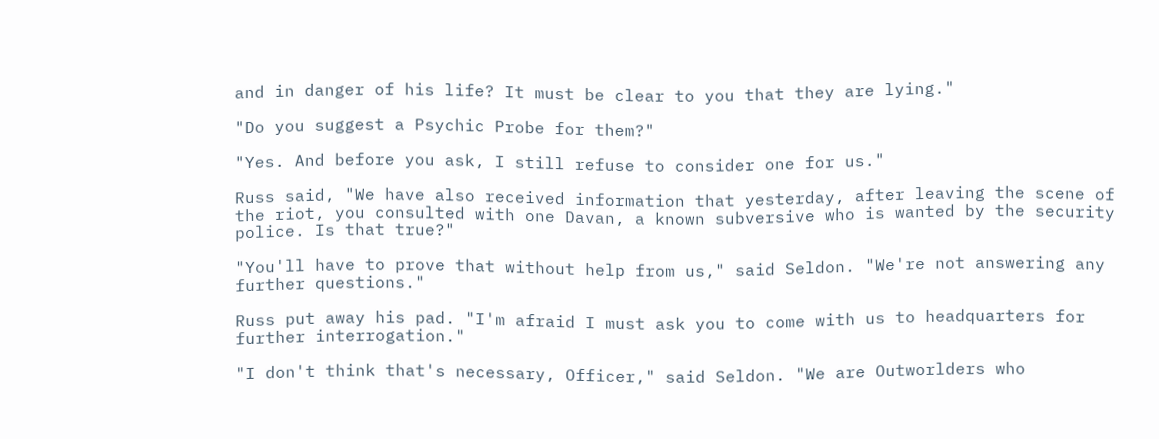and in danger of his life? It must be clear to you that they are lying."

"Do you suggest a Psychic Probe for them?"

"Yes. And before you ask, I still refuse to consider one for us."

Russ said, "We have also received information that yesterday, after leaving the scene of the riot, you consulted with one Davan, a known subversive who is wanted by the security police. Is that true?"

"You'll have to prove that without help from us," said Seldon. "We're not answering any further questions."

Russ put away his pad. "I'm afraid I must ask you to come with us to headquarters for further interrogation."

"I don't think that's necessary, Officer," said Seldon. "We are Outworlders who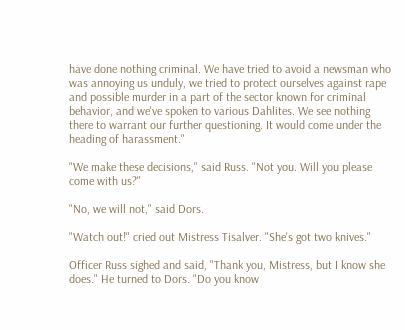have done nothing criminal. We have tried to avoid a newsman who was annoying us unduly, we tried to protect ourselves against rape and possible murder in a part of the sector known for criminal behavior, and we've spoken to various Dahlites. We see nothing there to warrant our further questioning. It would come under the heading of harassment."

"We make these decisions," said Russ. "Not you. Will you please come with us?"

"No, we will not," said Dors.

"Watch out!" cried out Mistress Tisalver. "She's got two knives."

Officer Russ sighed and said, "Thank you, Mistress, but I know she does." He turned to Dors. "Do you know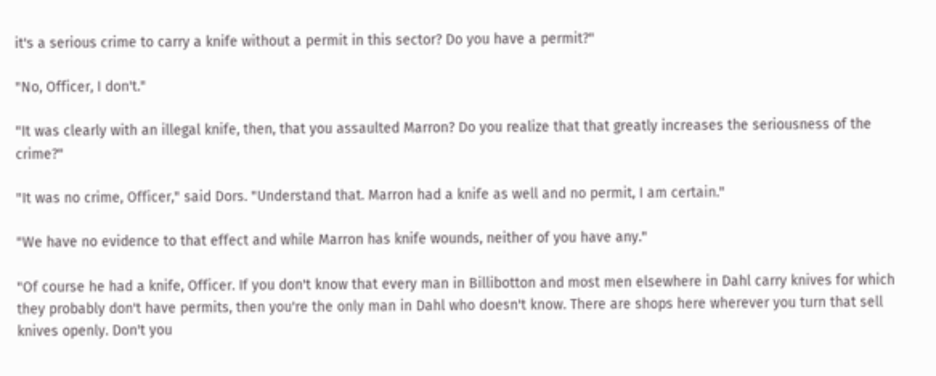it's a serious crime to carry a knife without a permit in this sector? Do you have a permit?"

"No, Officer, I don't."

"It was clearly with an illegal knife, then, that you assaulted Marron? Do you realize that that greatly increases the seriousness of the crime?"

"It was no crime, Officer," said Dors. "Understand that. Marron had a knife as well and no permit, I am certain."

"We have no evidence to that effect and while Marron has knife wounds, neither of you have any."

"Of course he had a knife, Officer. If you don't know that every man in Billibotton and most men elsewhere in Dahl carry knives for which they probably don't have permits, then you're the only man in Dahl who doesn't know. There are shops here wherever you turn that sell knives openly. Don't you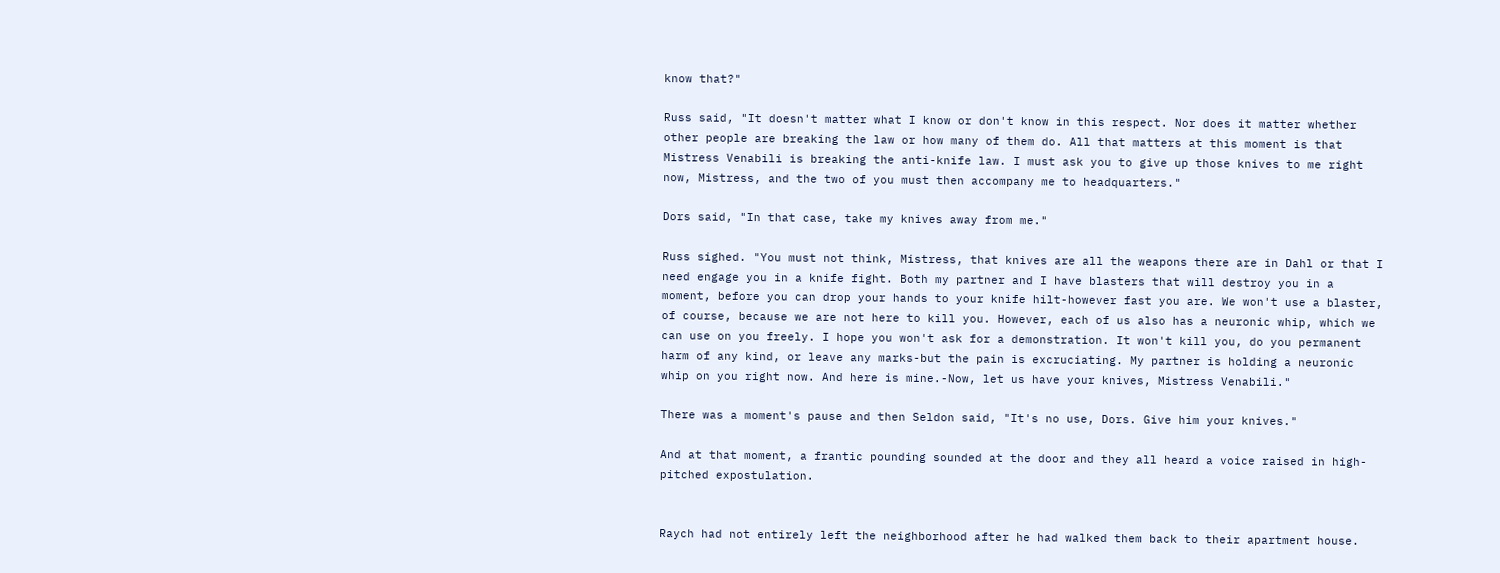know that?"

Russ said, "It doesn't matter what I know or don't know in this respect. Nor does it matter whether other people are breaking the law or how many of them do. All that matters at this moment is that Mistress Venabili is breaking the anti-knife law. I must ask you to give up those knives to me right now, Mistress, and the two of you must then accompany me to headquarters."

Dors said, "In that case, take my knives away from me."

Russ sighed. "You must not think, Mistress, that knives are all the weapons there are in Dahl or that I need engage you in a knife fight. Both my partner and I have blasters that will destroy you in a moment, before you can drop your hands to your knife hilt-however fast you are. We won't use a blaster, of course, because we are not here to kill you. However, each of us also has a neuronic whip, which we can use on you freely. I hope you won't ask for a demonstration. It won't kill you, do you permanent harm of any kind, or leave any marks-but the pain is excruciating. My partner is holding a neuronic whip on you right now. And here is mine.-Now, let us have your knives, Mistress Venabili."

There was a moment's pause and then Seldon said, "It's no use, Dors. Give him your knives."

And at that moment, a frantic pounding sounded at the door and they all heard a voice raised in high-pitched expostulation.


Raych had not entirely left the neighborhood after he had walked them back to their apartment house.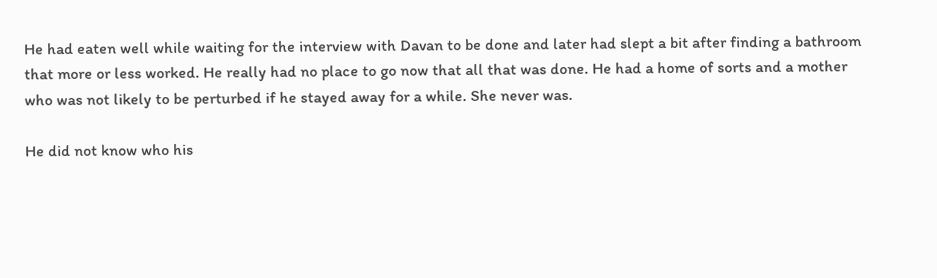He had eaten well while waiting for the interview with Davan to be done and later had slept a bit after finding a bathroom that more or less worked. He really had no place to go now that all that was done. He had a home of sorts and a mother who was not likely to be perturbed if he stayed away for a while. She never was.

He did not know who his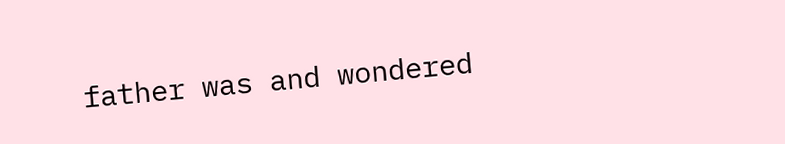father was and wondered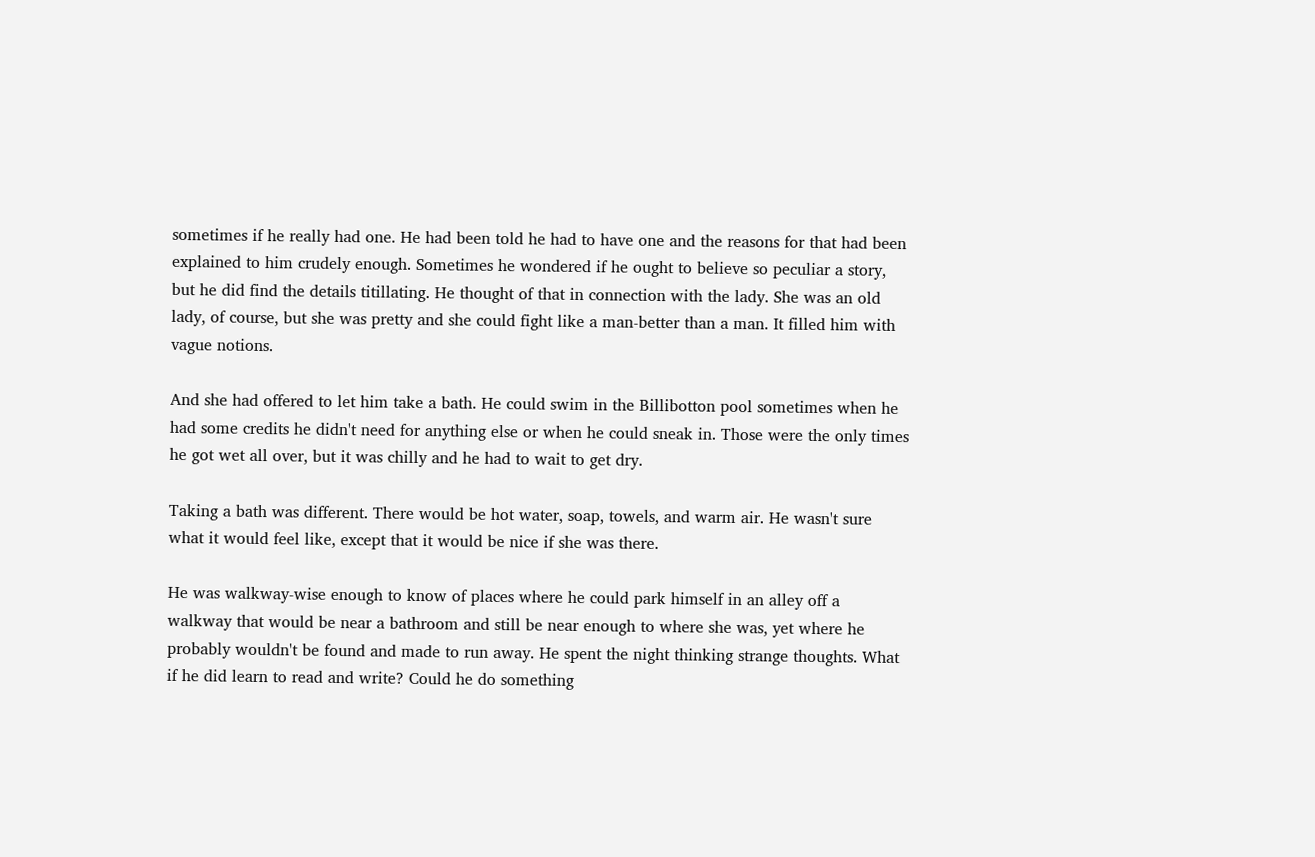sometimes if he really had one. He had been told he had to have one and the reasons for that had been explained to him crudely enough. Sometimes he wondered if he ought to believe so peculiar a story, but he did find the details titillating. He thought of that in connection with the lady. She was an old lady, of course, but she was pretty and she could fight like a man-better than a man. It filled him with vague notions.

And she had offered to let him take a bath. He could swim in the Billibotton pool sometimes when he had some credits he didn't need for anything else or when he could sneak in. Those were the only times he got wet all over, but it was chilly and he had to wait to get dry.

Taking a bath was different. There would be hot water, soap, towels, and warm air. He wasn't sure what it would feel like, except that it would be nice if she was there.

He was walkway-wise enough to know of places where he could park himself in an alley off a walkway that would be near a bathroom and still be near enough to where she was, yet where he probably wouldn't be found and made to run away. He spent the night thinking strange thoughts. What if he did learn to read and write? Could he do something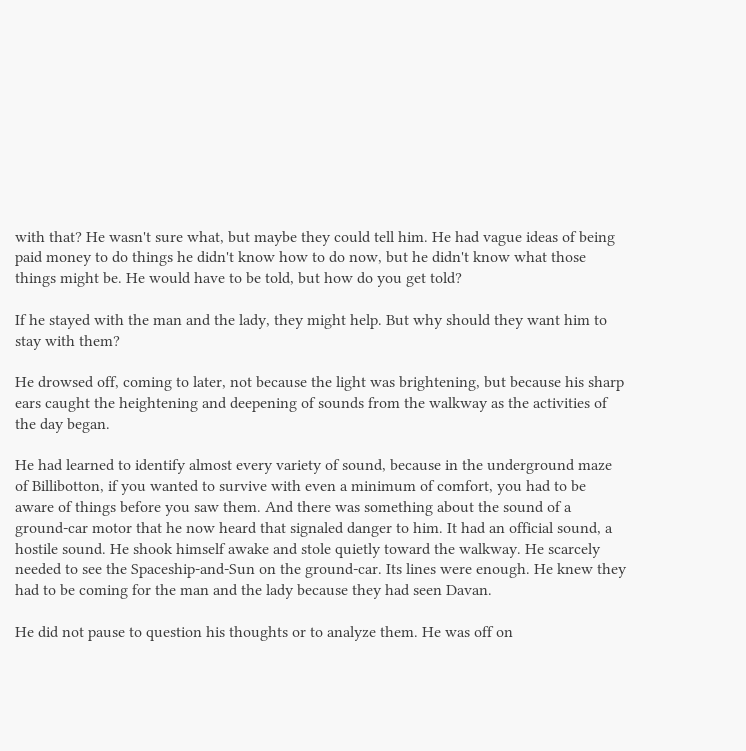with that? He wasn't sure what, but maybe they could tell him. He had vague ideas of being paid money to do things he didn't know how to do now, but he didn't know what those things might be. He would have to be told, but how do you get told?

If he stayed with the man and the lady, they might help. But why should they want him to stay with them?

He drowsed off, coming to later, not because the light was brightening, but because his sharp ears caught the heightening and deepening of sounds from the walkway as the activities of the day began.

He had learned to identify almost every variety of sound, because in the underground maze of Billibotton, if you wanted to survive with even a minimum of comfort, you had to be aware of things before you saw them. And there was something about the sound of a ground-car motor that he now heard that signaled danger to him. It had an official sound, a hostile sound. He shook himself awake and stole quietly toward the walkway. He scarcely needed to see the Spaceship-and-Sun on the ground-car. Its lines were enough. He knew they had to be coming for the man and the lady because they had seen Davan.

He did not pause to question his thoughts or to analyze them. He was off on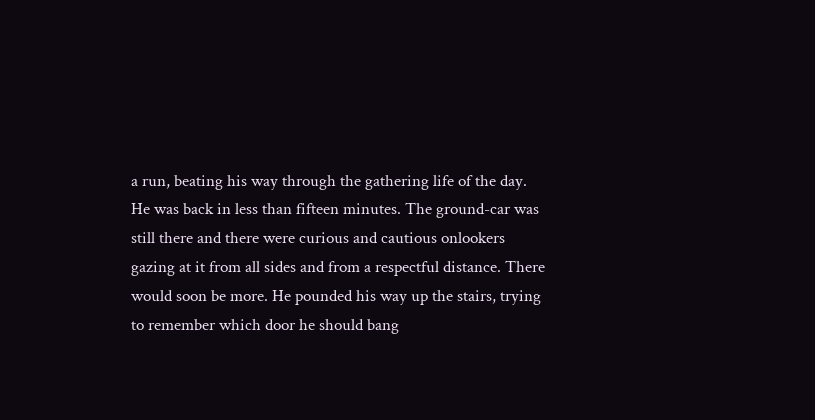a run, beating his way through the gathering life of the day. He was back in less than fifteen minutes. The ground-car was still there and there were curious and cautious onlookers gazing at it from all sides and from a respectful distance. There would soon be more. He pounded his way up the stairs, trying to remember which door he should bang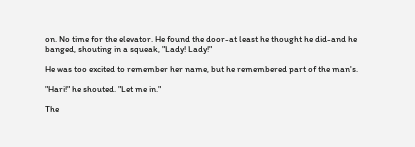on. No time for the elevator. He found the door-at least he thought he did-and he banged, shouting in a squeak, "Lady! Lady!"

He was too excited to remember her name, but he remembered part of the man's.

"Hari!" he shouted. "Let me in."

The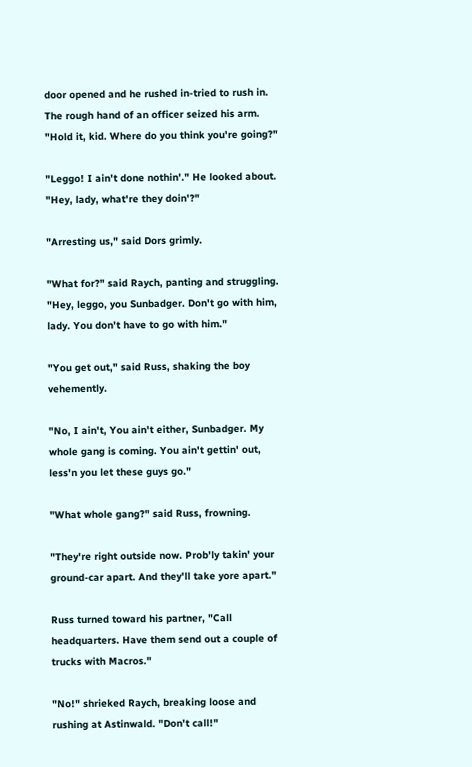door opened and he rushed in-tried to rush in. The rough hand of an officer seized his arm. "Hold it, kid. Where do you think you're going?"

"Leggo! I ain't done nothin'." He looked about. "Hey, lady, what're they doin'?"

"Arresting us," said Dors grimly.

"What for?" said Raych, panting and struggling. "Hey, leggo, you Sunbadger. Don't go with him, lady. You don't have to go with him."

"You get out," said Russ, shaking the boy vehemently.

"No, I ain't, You ain't either, Sunbadger. My whole gang is coming. You ain't gettin' out, less'n you let these guys go."

"What whole gang?" said Russ, frowning.

"They're right outside now. Prob'ly takin' your ground-car apart. And they'll take yore apart."

Russ turned toward his partner, "Call headquarters. Have them send out a couple of trucks with Macros."

"No!" shrieked Raych, breaking loose and rushing at Astinwald. "Don't call!"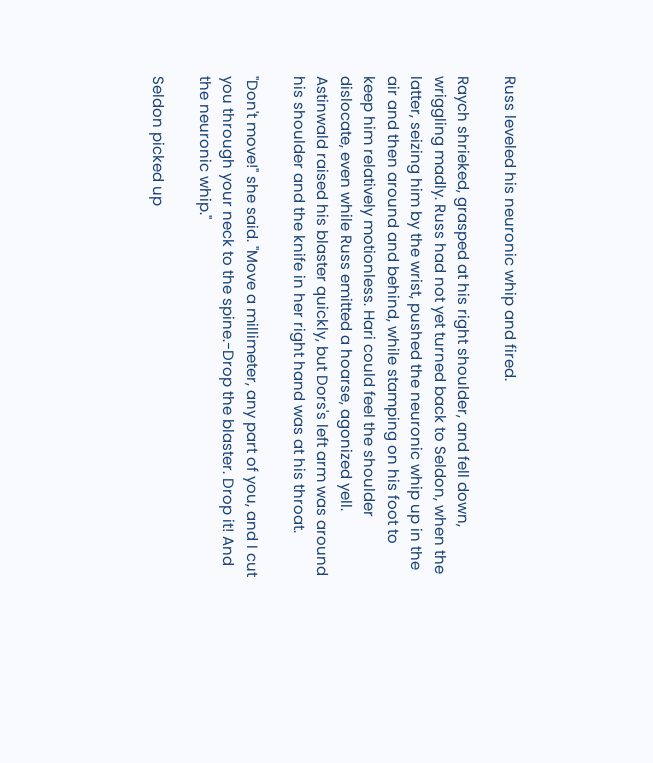Russ leveled his neuronic whip and fired.

Raych shrieked, grasped at his right shoulder, and fell down, wriggling madly. Russ had not yet turned back to Seldon, when the latter, seizing him by the wrist, pushed the neuronic whip up in the air and then around and behind, while stamping on his foot to keep him relatively motionless. Hari could feel the shoulder dislocate, even while Russ emitted a hoarse, agonized yell. Astinwald raised his blaster quickly, but Dors's left arm was around his shoulder and the knife in her right hand was at his throat.

"Don't move!" she said. "Move a millimeter, any part of you, and I cut you through your neck to the spine.-Drop the blaster. Drop it! And the neuronic whip."

Seldon picked up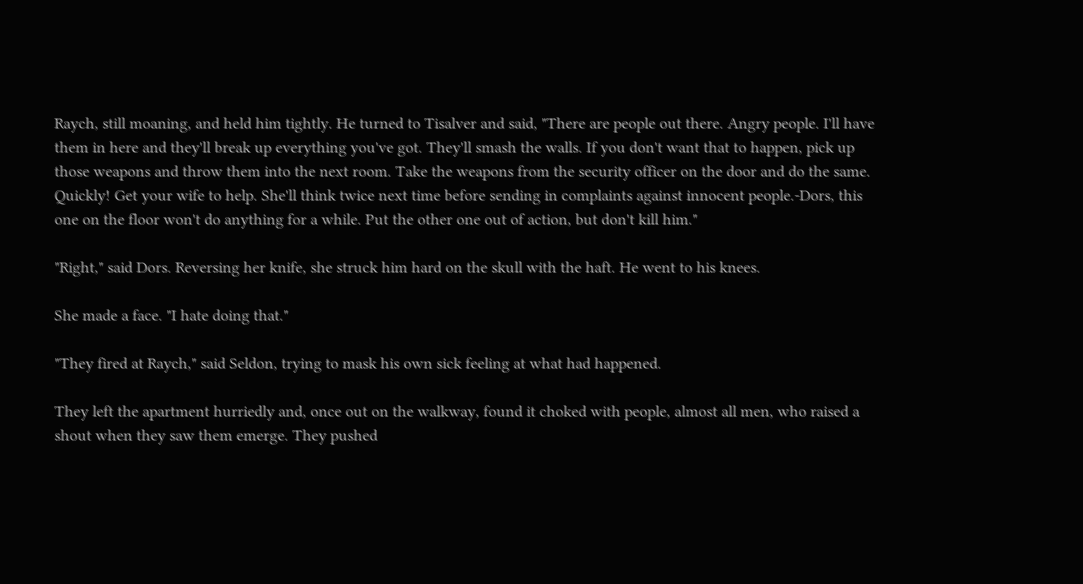Raych, still moaning, and held him tightly. He turned to Tisalver and said, "There are people out there. Angry people. I'll have them in here and they'll break up everything you've got. They'll smash the walls. If you don't want that to happen, pick up those weapons and throw them into the next room. Take the weapons from the security officer on the door and do the same. Quickly! Get your wife to help. She'll think twice next time before sending in complaints against innocent people.-Dors, this one on the floor won't do anything for a while. Put the other one out of action, but don't kill him."

"Right," said Dors. Reversing her knife, she struck him hard on the skull with the haft. He went to his knees.

She made a face. "I hate doing that."

"They fired at Raych," said Seldon, trying to mask his own sick feeling at what had happened.

They left the apartment hurriedly and, once out on the walkway, found it choked with people, almost all men, who raised a shout when they saw them emerge. They pushed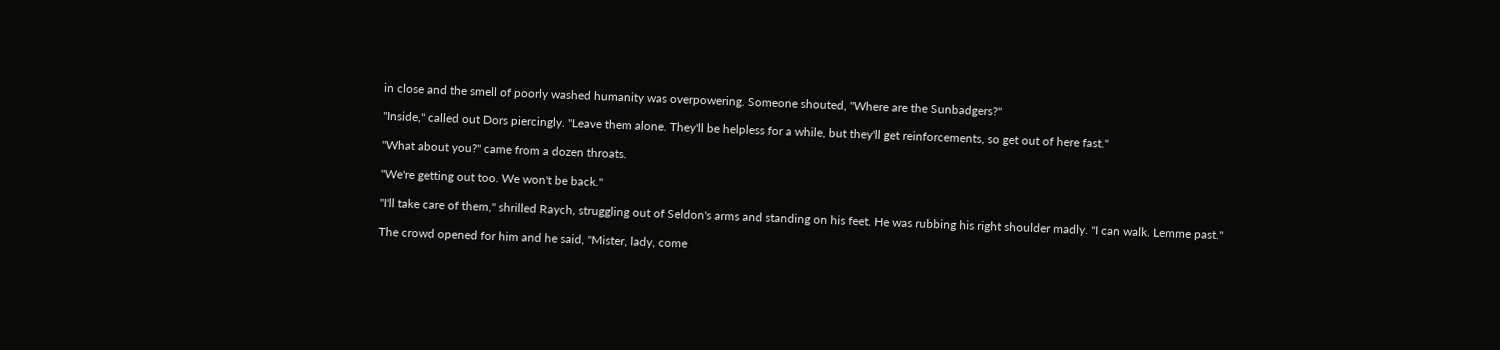in close and the smell of poorly washed humanity was overpowering. Someone shouted, "Where are the Sunbadgers?"

"Inside," called out Dors piercingly. "Leave them alone. They'll be helpless for a while, but they'll get reinforcements, so get out of here fast."

"What about you?" came from a dozen throats.

"We're getting out too. We won't be back."

"I'll take care of them," shrilled Raych, struggling out of Seldon's arms and standing on his feet. He was rubbing his right shoulder madly. "I can walk. Lemme past."

The crowd opened for him and he said, "Mister, lady, come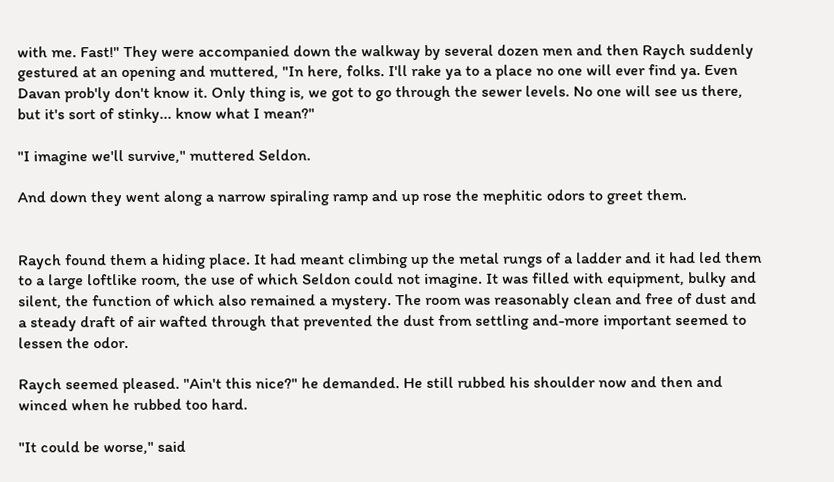with me. Fast!" They were accompanied down the walkway by several dozen men and then Raych suddenly gestured at an opening and muttered, "In here, folks. I'll rake ya to a place no one will ever find ya. Even Davan prob'ly don't know it. Only thing is, we got to go through the sewer levels. No one will see us there, but it's sort of stinky... know what I mean?"

"I imagine we'll survive," muttered Seldon.

And down they went along a narrow spiraling ramp and up rose the mephitic odors to greet them.


Raych found them a hiding place. It had meant climbing up the metal rungs of a ladder and it had led them to a large loftlike room, the use of which Seldon could not imagine. It was filled with equipment, bulky and silent, the function of which also remained a mystery. The room was reasonably clean and free of dust and a steady draft of air wafted through that prevented the dust from settling and-more important seemed to lessen the odor.

Raych seemed pleased. "Ain't this nice?" he demanded. He still rubbed his shoulder now and then and winced when he rubbed too hard.

"It could be worse," said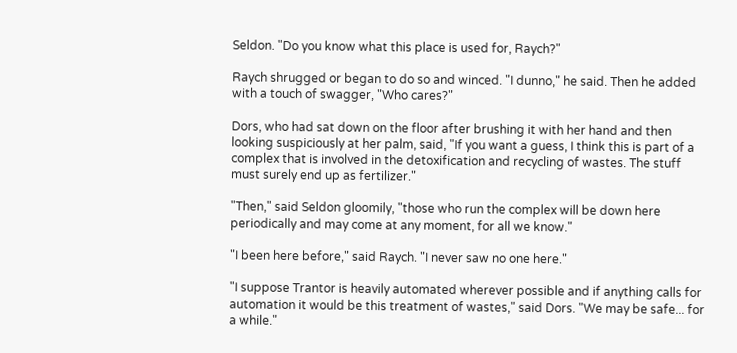Seldon. "Do you know what this place is used for, Raych?"

Raych shrugged or began to do so and winced. "I dunno," he said. Then he added with a touch of swagger, "Who cares?"

Dors, who had sat down on the floor after brushing it with her hand and then looking suspiciously at her palm, said, "If you want a guess, I think this is part of a complex that is involved in the detoxification and recycling of wastes. The stuff must surely end up as fertilizer."

"Then," said Seldon gloomily, "those who run the complex will be down here periodically and may come at any moment, for all we know."

"I been here before," said Raych. "I never saw no one here."

"I suppose Trantor is heavily automated wherever possible and if anything calls for automation it would be this treatment of wastes," said Dors. "We may be safe... for a while."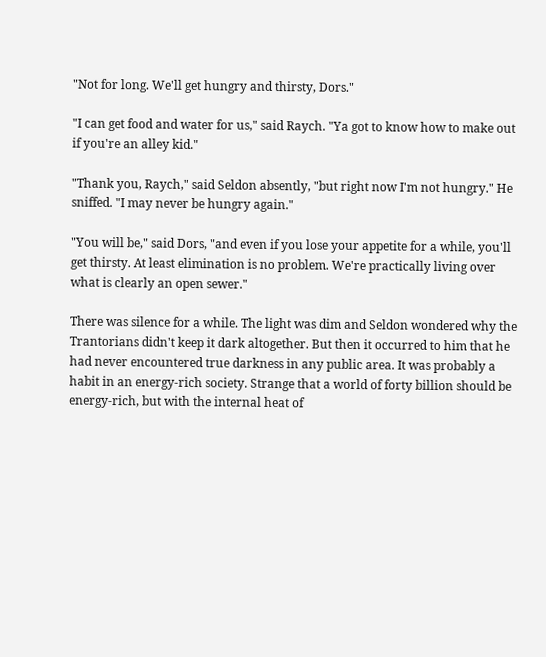"Not for long. We'll get hungry and thirsty, Dors."

"I can get food and water for us," said Raych. "Ya got to know how to make out if you're an alley kid."

"Thank you, Raych," said Seldon absently, "but right now I'm not hungry." He sniffed. "I may never be hungry again."

"You will be," said Dors, "and even if you lose your appetite for a while, you'll get thirsty. At least elimination is no problem. We're practically living over what is clearly an open sewer."

There was silence for a while. The light was dim and Seldon wondered why the Trantorians didn't keep it dark altogether. But then it occurred to him that he had never encountered true darkness in any public area. It was probably a habit in an energy-rich society. Strange that a world of forty billion should be energy-rich, but with the internal heat of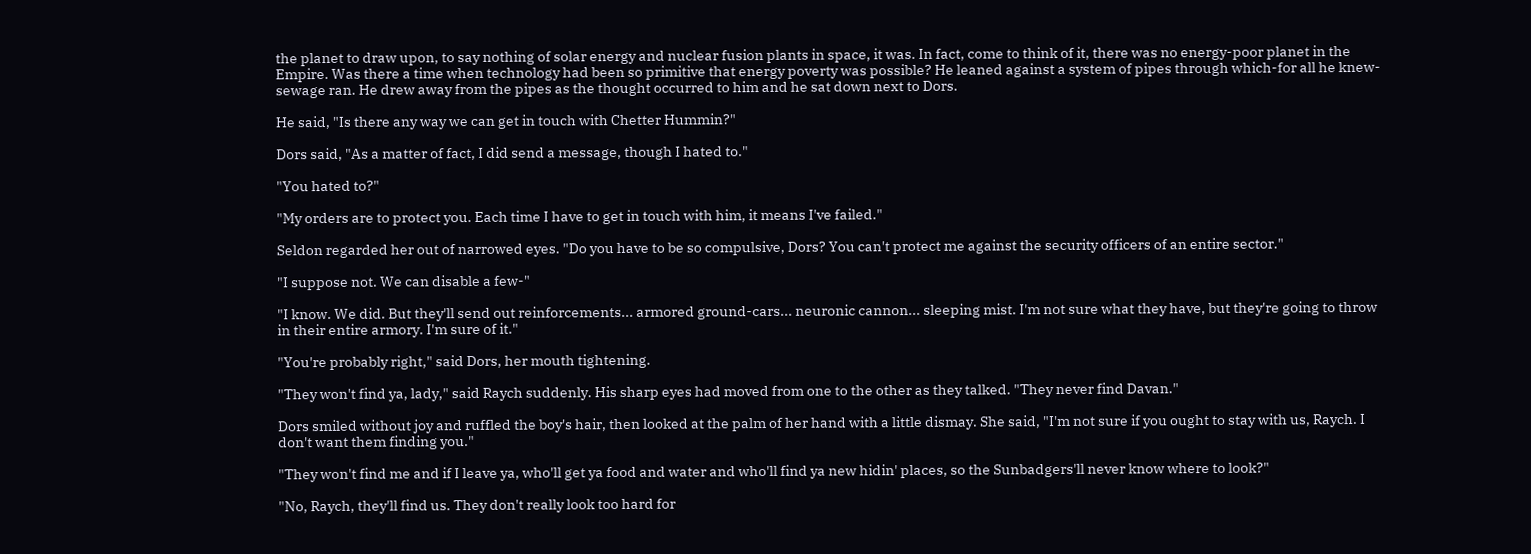the planet to draw upon, to say nothing of solar energy and nuclear fusion plants in space, it was. In fact, come to think of it, there was no energy-poor planet in the Empire. Was there a time when technology had been so primitive that energy poverty was possible? He leaned against a system of pipes through which-for all he knew-sewage ran. He drew away from the pipes as the thought occurred to him and he sat down next to Dors.

He said, "Is there any way we can get in touch with Chetter Hummin?"

Dors said, "As a matter of fact, I did send a message, though I hated to."

"You hated to?"

"My orders are to protect you. Each time I have to get in touch with him, it means I've failed."

Seldon regarded her out of narrowed eyes. "Do you have to be so compulsive, Dors? You can't protect me against the security officers of an entire sector."

"I suppose not. We can disable a few-"

"I know. We did. But they'll send out reinforcements... armored ground-cars... neuronic cannon... sleeping mist. I'm not sure what they have, but they're going to throw in their entire armory. I'm sure of it."

"You're probably right," said Dors, her mouth tightening.

"They won't find ya, lady," said Raych suddenly. His sharp eyes had moved from one to the other as they talked. "They never find Davan."

Dors smiled without joy and ruffled the boy's hair, then looked at the palm of her hand with a little dismay. She said, "I'm not sure if you ought to stay with us, Raych. I don't want them finding you."

"They won't find me and if I leave ya, who'll get ya food and water and who'll find ya new hidin' places, so the Sunbadgers'll never know where to look?"

"No, Raych, they'll find us. They don't really look too hard for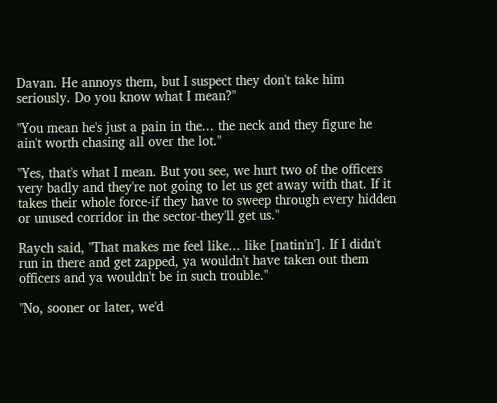Davan. He annoys them, but I suspect they don't take him seriously. Do you know what I mean?"

"You mean he's just a pain in the... the neck and they figure he ain't worth chasing all over the lot."

"Yes, that's what I mean. But you see, we hurt two of the officers very badly and they're not going to let us get away with that. If it takes their whole force-if they have to sweep through every hidden or unused corridor in the sector-they'll get us."

Raych said, "That makes me feel like... like [natin'n']. If I didn't run in there and get zapped, ya wouldn't have taken out them officers and ya wouldn't be in such trouble."

"No, sooner or later, we'd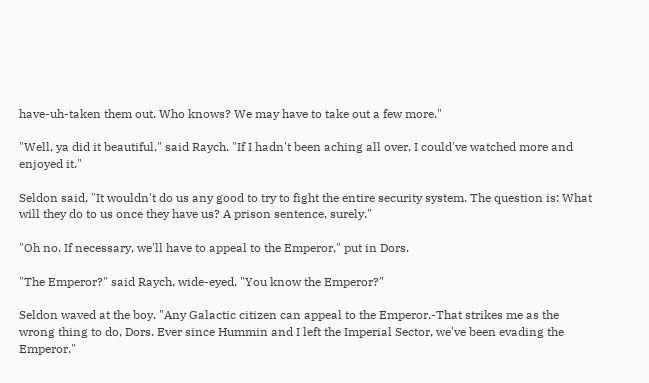have-uh-taken them out. Who knows? We may have to take out a few more."

"Well, ya did it beautiful," said Raych. "If I hadn't been aching all over, I could've watched more and enjoyed it."

Seldon said, "It wouldn't do us any good to try to fight the entire security system. The question is: What will they do to us once they have us? A prison sentence, surely."

"Oh no. If necessary, we'll have to appeal to the Emperor," put in Dors.

"The Emperor?" said Raych, wide-eyed. "You know the Emperor?"

Seldon waved at the boy. "Any Galactic citizen can appeal to the Emperor.-That strikes me as the wrong thing to do, Dors. Ever since Hummin and I left the Imperial Sector, we've been evading the Emperor."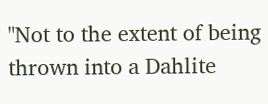"Not to the extent of being thrown into a Dahlite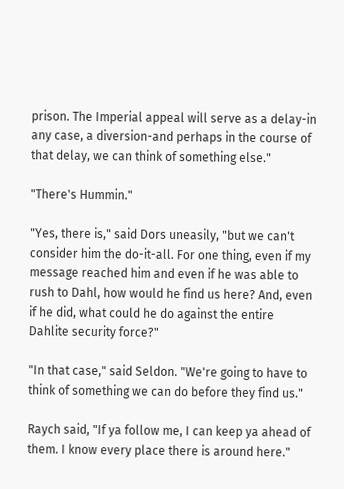prison. The Imperial appeal will serve as a delay-in any case, a diversion-and perhaps in the course of that delay, we can think of something else."

"There's Hummin."

"Yes, there is," said Dors uneasily, "but we can't consider him the do-it-all. For one thing, even if my message reached him and even if he was able to rush to Dahl, how would he find us here? And, even if he did, what could he do against the entire Dahlite security force?"

"In that case," said Seldon. "We're going to have to think of something we can do before they find us."

Raych said, "If ya follow me, I can keep ya ahead of them. I know every place there is around here."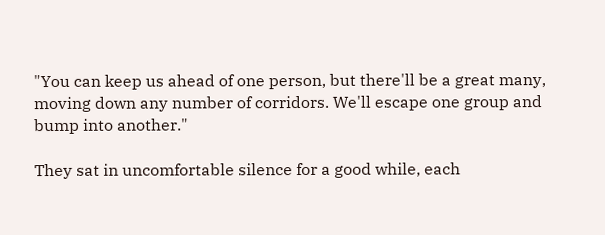"You can keep us ahead of one person, but there'll be a great many, moving down any number of corridors. We'll escape one group and bump into another."

They sat in uncomfortable silence for a good while, each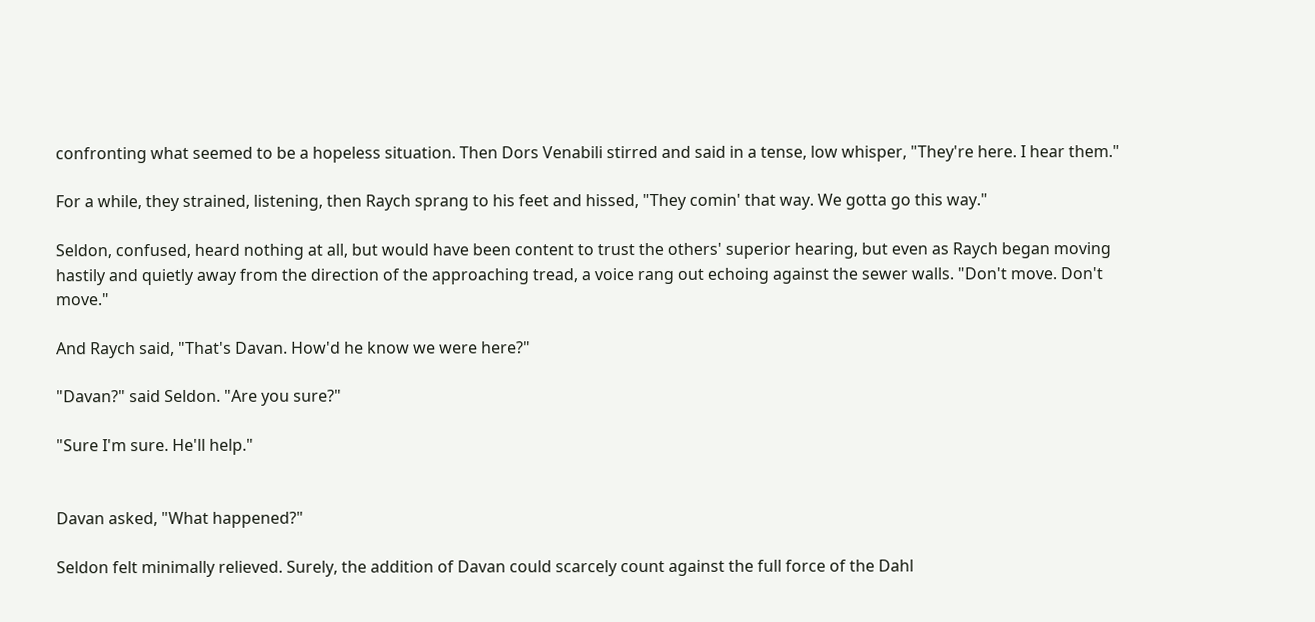confronting what seemed to be a hopeless situation. Then Dors Venabili stirred and said in a tense, low whisper, "They're here. I hear them."

For a while, they strained, listening, then Raych sprang to his feet and hissed, "They comin' that way. We gotta go this way."

Seldon, confused, heard nothing at all, but would have been content to trust the others' superior hearing, but even as Raych began moving hastily and quietly away from the direction of the approaching tread, a voice rang out echoing against the sewer walls. "Don't move. Don't move."

And Raych said, "That's Davan. How'd he know we were here?"

"Davan?" said Seldon. "Are you sure?"

"Sure I'm sure. He'll help."


Davan asked, "What happened?"

Seldon felt minimally relieved. Surely, the addition of Davan could scarcely count against the full force of the Dahl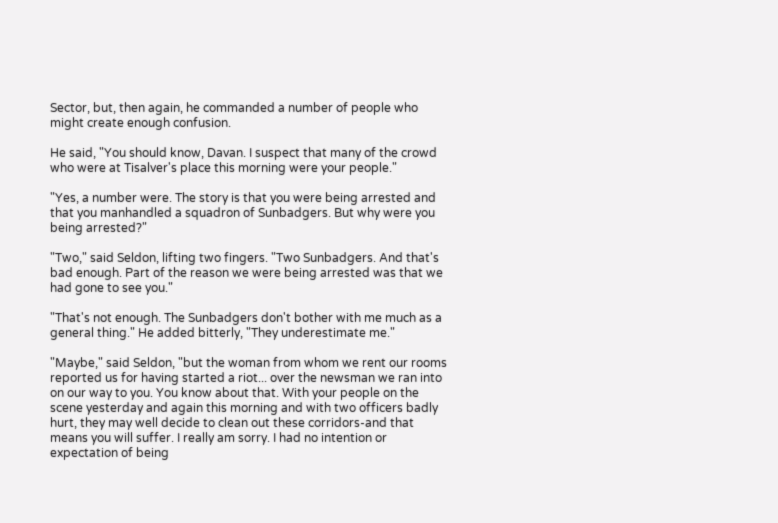Sector, but, then again, he commanded a number of people who might create enough confusion.

He said, "You should know, Davan. I suspect that many of the crowd who were at Tisalver's place this morning were your people."

"Yes, a number were. The story is that you were being arrested and that you manhandled a squadron of Sunbadgers. But why were you being arrested?"

"Two," said Seldon, lifting two fingers. "Two Sunbadgers. And that's bad enough. Part of the reason we were being arrested was that we had gone to see you."

"That's not enough. The Sunbadgers don't bother with me much as a general thing." He added bitterly, "They underestimate me."

"Maybe," said Seldon, "but the woman from whom we rent our rooms reported us for having started a riot... over the newsman we ran into on our way to you. You know about that. With your people on the scene yesterday and again this morning and with two officers badly hurt, they may well decide to clean out these corridors-and that means you will suffer. I really am sorry. I had no intention or expectation of being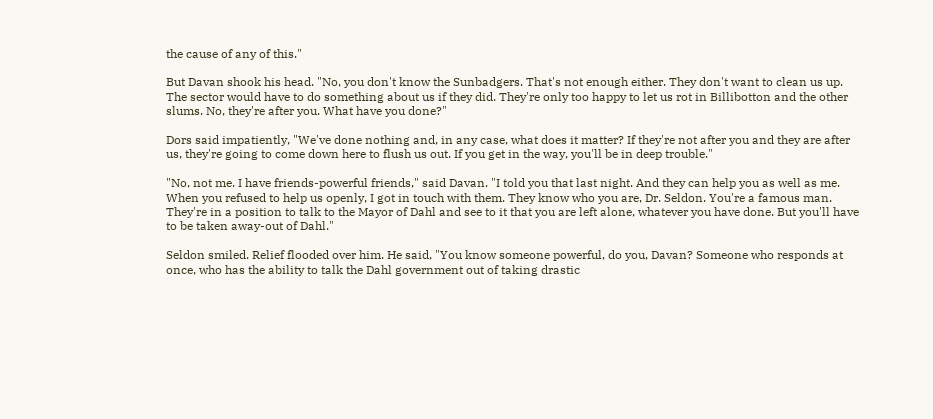the cause of any of this."

But Davan shook his head. "No, you don't know the Sunbadgers. That's not enough either. They don't want to clean us up. The sector would have to do something about us if they did. They're only too happy to let us rot in Billibotton and the other slums. No, they're after you. What have you done?"

Dors said impatiently, "We've done nothing and, in any case, what does it matter? If they're not after you and they are after us, they're going to come down here to flush us out. If you get in the way, you'll be in deep trouble."

"No, not me. I have friends-powerful friends," said Davan. "I told you that last night. And they can help you as well as me. When you refused to help us openly, I got in touch with them. They know who you are, Dr. Seldon. You're a famous man. They're in a position to talk to the Mayor of Dahl and see to it that you are left alone, whatever you have done. But you'll have to be taken away-out of Dahl."

Seldon smiled. Relief flooded over him. He said, "You know someone powerful, do you, Davan? Someone who responds at once, who has the ability to talk the Dahl government out of taking drastic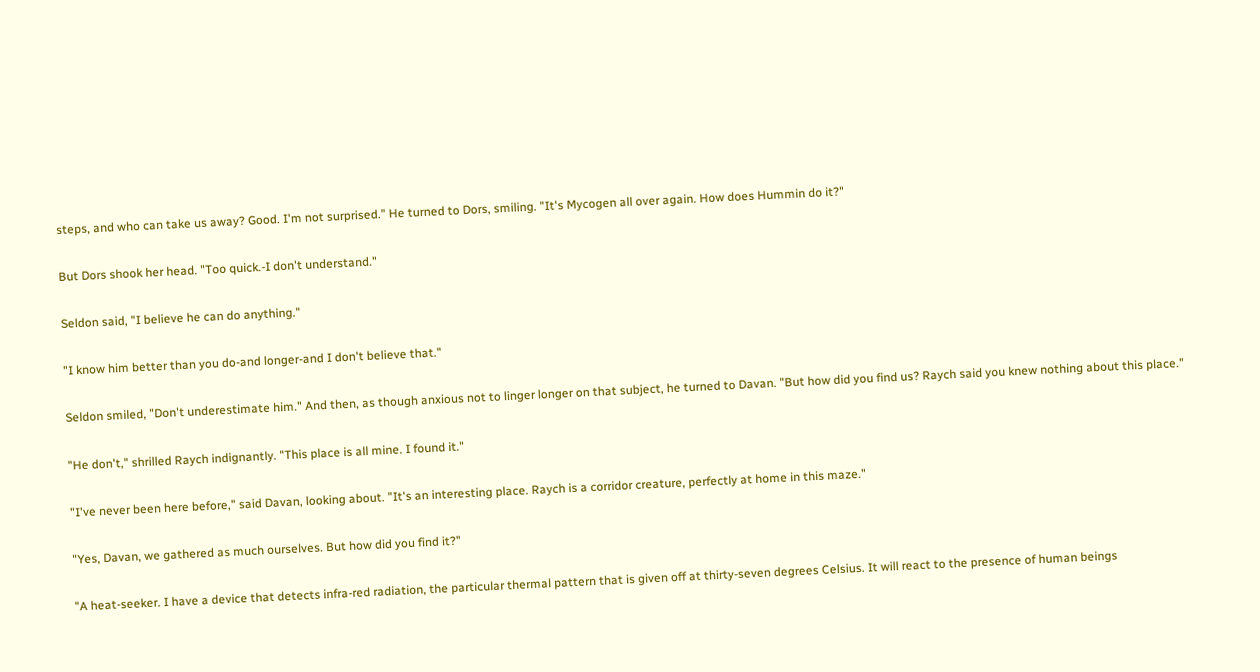steps, and who can take us away? Good. I'm not surprised." He turned to Dors, smiling. "It's Mycogen all over again. How does Hummin do it?"

But Dors shook her head. "Too quick.-I don't understand."

Seldon said, "I believe he can do anything."

"I know him better than you do-and longer-and I don't believe that."

Seldon smiled, "Don't underestimate him." And then, as though anxious not to linger longer on that subject, he turned to Davan. "But how did you find us? Raych said you knew nothing about this place."

"He don't," shrilled Raych indignantly. "This place is all mine. I found it."

"I've never been here before," said Davan, looking about. "It's an interesting place. Raych is a corridor creature, perfectly at home in this maze."

"Yes, Davan, we gathered as much ourselves. But how did you find it?"

"A heat-seeker. I have a device that detects infra-red radiation, the particular thermal pattern that is given off at thirty-seven degrees Celsius. It will react to the presence of human beings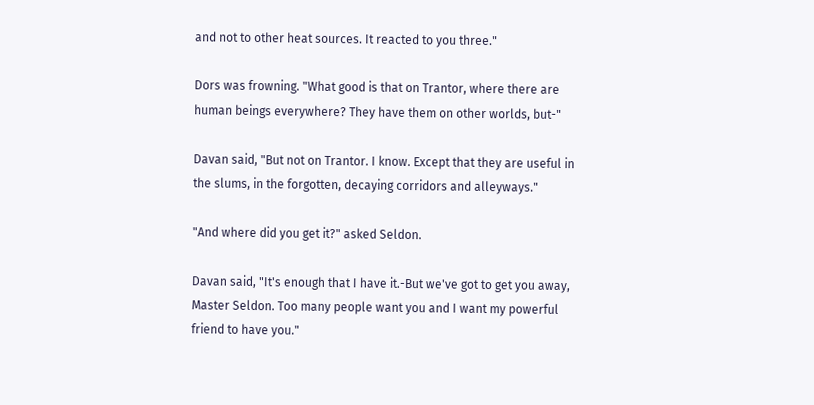and not to other heat sources. It reacted to you three."

Dors was frowning. "What good is that on Trantor, where there are human beings everywhere? They have them on other worlds, but-"

Davan said, "But not on Trantor. I know. Except that they are useful in the slums, in the forgotten, decaying corridors and alleyways."

"And where did you get it?" asked Seldon.

Davan said, "It's enough that I have it.-But we've got to get you away, Master Seldon. Too many people want you and I want my powerful friend to have you."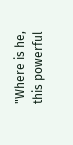"Where is he, this powerful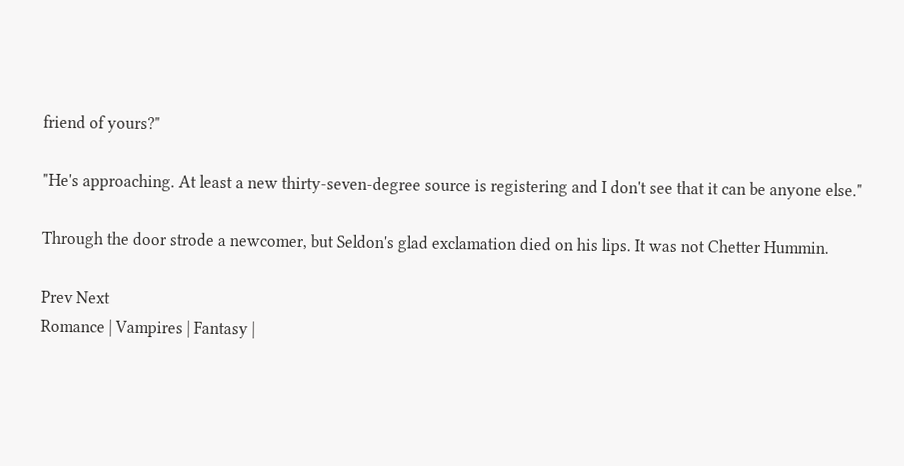friend of yours?"

"He's approaching. At least a new thirty-seven-degree source is registering and I don't see that it can be anyone else."

Through the door strode a newcomer, but Seldon's glad exclamation died on his lips. It was not Chetter Hummin.

Prev Next
Romance | Vampires | Fantasy |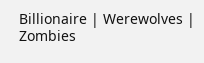Billionaire | Werewolves | Zombies